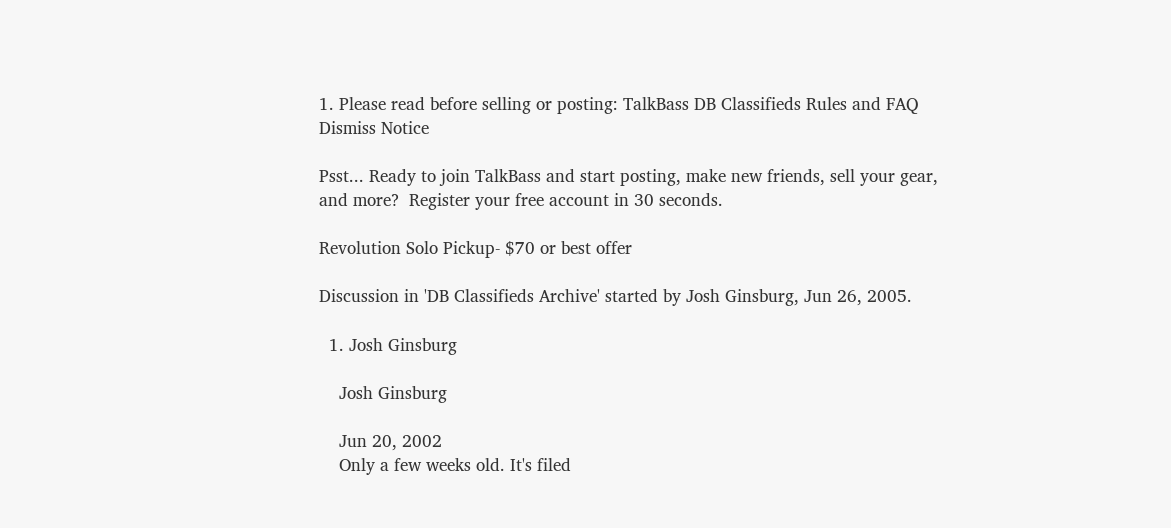1. Please read before selling or posting: TalkBass DB Classifieds Rules and FAQ
Dismiss Notice

Psst... Ready to join TalkBass and start posting, make new friends, sell your gear, and more?  Register your free account in 30 seconds.

Revolution Solo Pickup- $70 or best offer

Discussion in 'DB Classifieds Archive' started by Josh Ginsburg, Jun 26, 2005.

  1. Josh Ginsburg

    Josh Ginsburg

    Jun 20, 2002
    Only a few weeks old. It's filed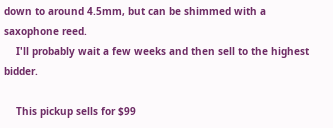down to around 4.5mm, but can be shimmed with a saxophone reed.
    I'll probably wait a few weeks and then sell to the highest bidder.

    This pickup sells for $99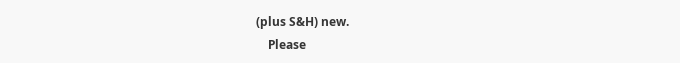(plus S&H) new.
    Please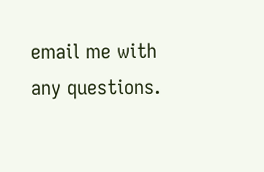email me with any questions.